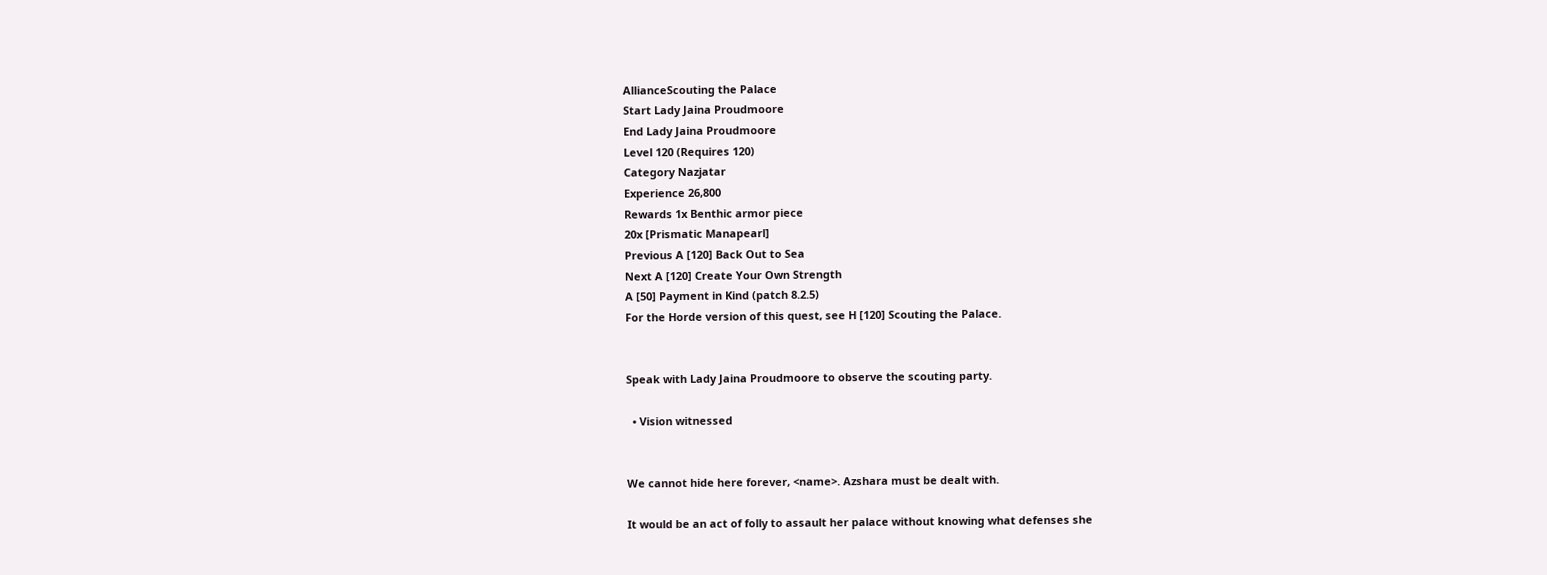AllianceScouting the Palace
Start Lady Jaina Proudmoore
End Lady Jaina Proudmoore
Level 120 (Requires 120)
Category Nazjatar
Experience 26,800
Rewards 1x Benthic armor piece
20x [Prismatic Manapearl]
Previous A [120] Back Out to Sea
Next A [120] Create Your Own Strength
A [50] Payment in Kind (patch 8.2.5)
For the Horde version of this quest, see H [120] Scouting the Palace.


Speak with Lady Jaina Proudmoore to observe the scouting party.

  • Vision witnessed


We cannot hide here forever, <name>. Azshara must be dealt with.

It would be an act of folly to assault her palace without knowing what defenses she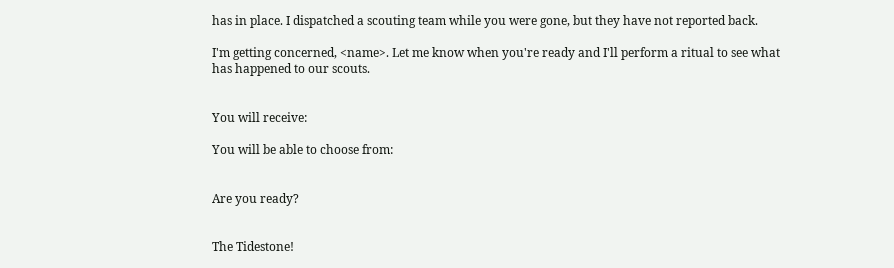has in place. I dispatched a scouting team while you were gone, but they have not reported back.

I'm getting concerned, <name>. Let me know when you're ready and I'll perform a ritual to see what has happened to our scouts.


You will receive:

You will be able to choose from:


Are you ready?


The Tidestone!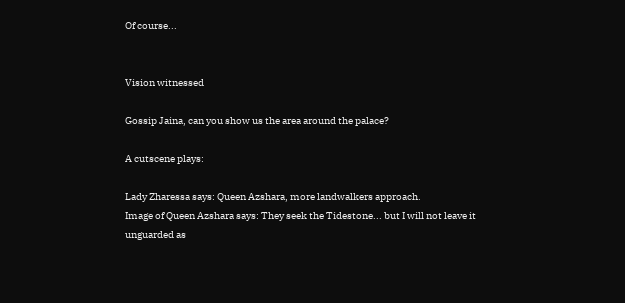Of course...


Vision witnessed

Gossip Jaina, can you show us the area around the palace?

A cutscene plays:

Lady Zharessa says: Queen Azshara, more landwalkers approach.
Image of Queen Azshara says: They seek the Tidestone... but I will not leave it unguarded as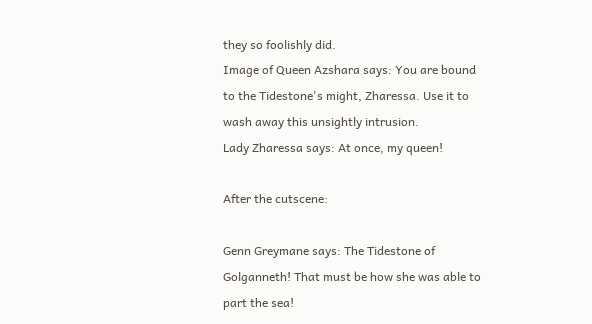they so foolishly did.
Image of Queen Azshara says: You are bound to the Tidestone's might, Zharessa. Use it to wash away this unsightly intrusion.
Lady Zharessa says: At once, my queen!

After the cutscene:

Genn Greymane says: The Tidestone of Golganneth! That must be how she was able to part the sea!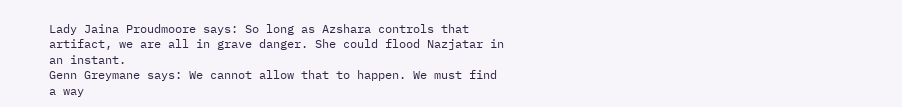Lady Jaina Proudmoore says: So long as Azshara controls that artifact, we are all in grave danger. She could flood Nazjatar in an instant.
Genn Greymane says: We cannot allow that to happen. We must find a way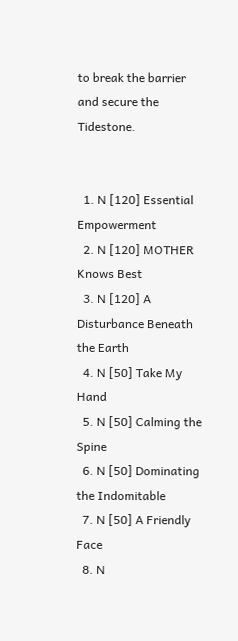to break the barrier and secure the Tidestone.


  1. N [120] Essential Empowerment
  2. N [120] MOTHER Knows Best
  3. N [120] A Disturbance Beneath the Earth
  4. N [50] Take My Hand
  5. N [50] Calming the Spine
  6. N [50] Dominating the Indomitable
  7. N [50] A Friendly Face
  8. N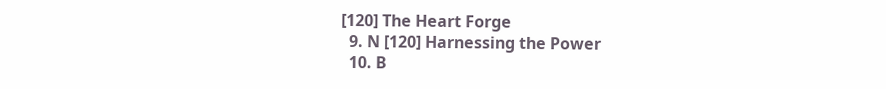[120] The Heart Forge
  9. N [120] Harnessing the Power
  10. B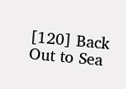[120] Back Out to Sea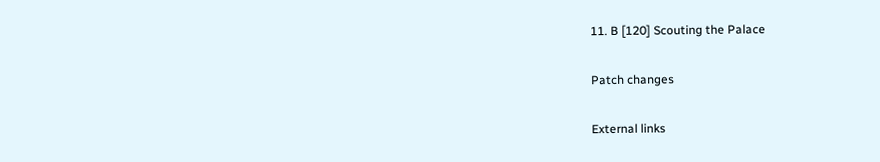11. B [120] Scouting the Palace

Patch changes

External links